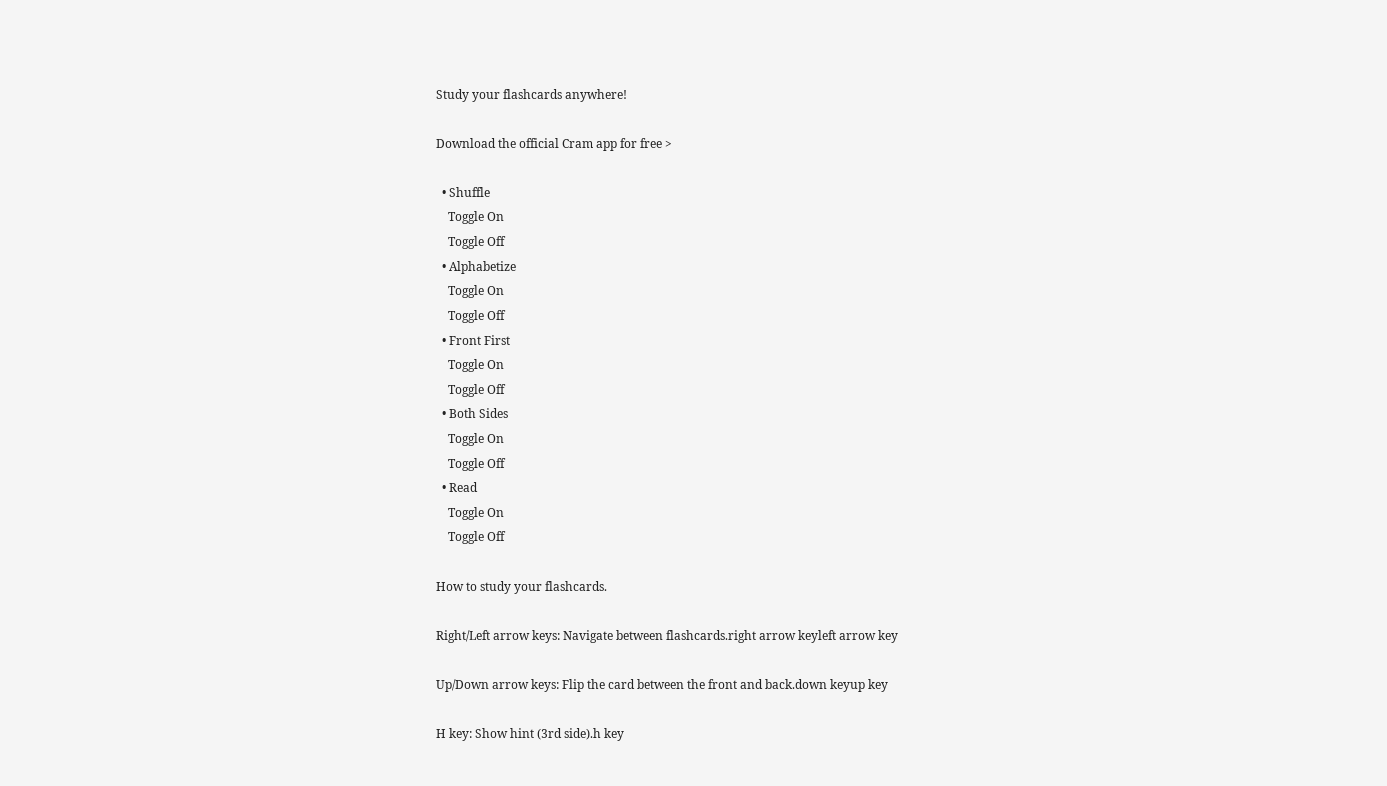Study your flashcards anywhere!

Download the official Cram app for free >

  • Shuffle
    Toggle On
    Toggle Off
  • Alphabetize
    Toggle On
    Toggle Off
  • Front First
    Toggle On
    Toggle Off
  • Both Sides
    Toggle On
    Toggle Off
  • Read
    Toggle On
    Toggle Off

How to study your flashcards.

Right/Left arrow keys: Navigate between flashcards.right arrow keyleft arrow key

Up/Down arrow keys: Flip the card between the front and back.down keyup key

H key: Show hint (3rd side).h key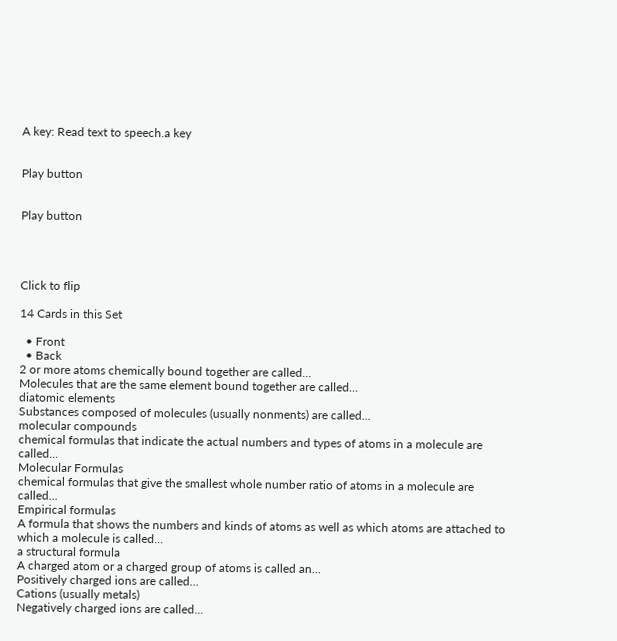A key: Read text to speech.a key


Play button


Play button




Click to flip

14 Cards in this Set

  • Front
  • Back
2 or more atoms chemically bound together are called...
Molecules that are the same element bound together are called...
diatomic elements
Substances composed of molecules (usually nonments) are called...
molecular compounds
chemical formulas that indicate the actual numbers and types of atoms in a molecule are called...
Molecular Formulas
chemical formulas that give the smallest whole number ratio of atoms in a molecule are called...
Empirical formulas
A formula that shows the numbers and kinds of atoms as well as which atoms are attached to which a molecule is called...
a structural formula
A charged atom or a charged group of atoms is called an...
Positively charged ions are called...
Cations (usually metals)
Negatively charged ions are called...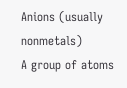Anions (usually nonmetals)
A group of atoms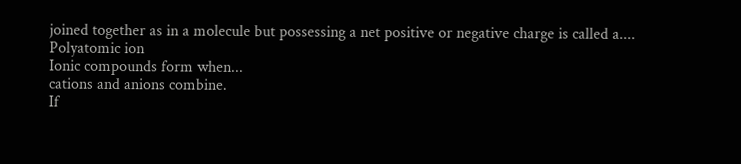joined together as in a molecule but possessing a net positive or negative charge is called a....
Polyatomic ion
Ionic compounds form when...
cations and anions combine.
If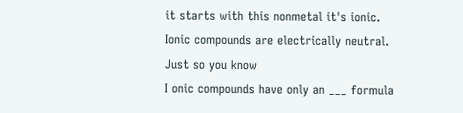it starts with this nonmetal it's ionic.
Ionic compounds are electrically neutral.
Just so you know
I onic compounds have only an ___ formula